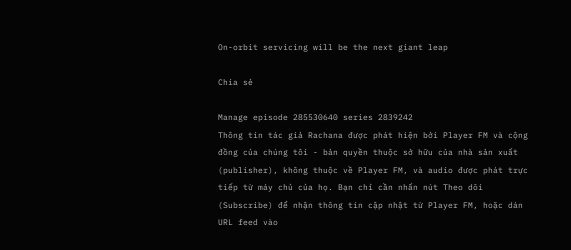On-orbit servicing will be the next giant leap

Chia sẻ

Manage episode 285530640 series 2839242
Thông tin tác giả Rachana được phát hiện bởi Player FM và cộng đồng của chúng tôi - bản quyền thuộc sở hữu của nhà sản xuất (publisher), không thuộc về Player FM, và audio được phát trực tiếp từ máy chủ của họ. Bạn chỉ cần nhấn nút Theo dõi (Subscribe) để nhận thông tin cập nhật từ Player FM, hoặc dán URL feed vào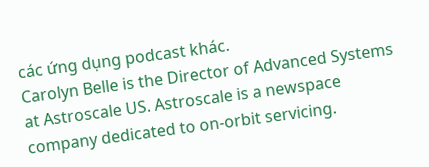các ứng dụng podcast khác.
Carolyn Belle is the Director of Advanced Systems at Astroscale US. Astroscale is a newspace company dedicated to on-orbit servicing.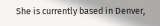She is currently based in Denver,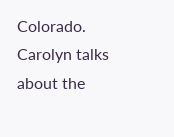Colorado.
Carolyn talks about the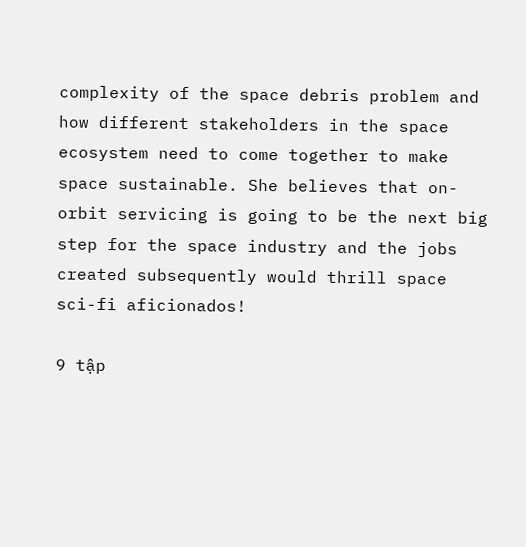complexity of the space debris problem and how different stakeholders in the space ecosystem need to come together to make space sustainable. She believes that on-orbit servicing is going to be the next big step for the space industry and the jobs created subsequently would thrill space sci-fi aficionados!

9 tập